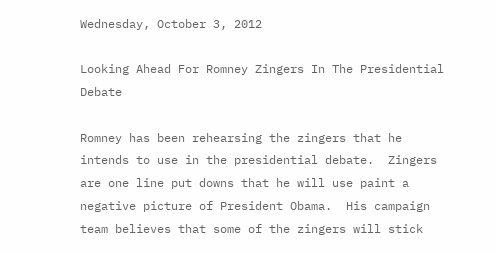Wednesday, October 3, 2012

Looking Ahead For Romney Zingers In The Presidential Debate

Romney has been rehearsing the zingers that he intends to use in the presidential debate.  Zingers are one line put downs that he will use paint a negative picture of President Obama.  His campaign team believes that some of the zingers will stick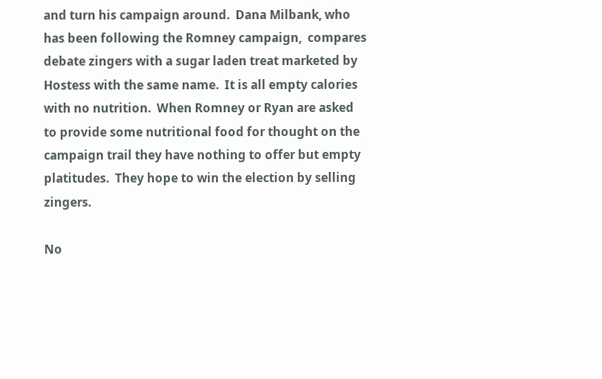and turn his campaign around.  Dana Milbank, who has been following the Romney campaign,  compares debate zingers with a sugar laden treat marketed by Hostess with the same name.  It is all empty calories with no nutrition.  When Romney or Ryan are asked to provide some nutritional food for thought on the campaign trail they have nothing to offer but empty platitudes.  They hope to win the election by selling zingers.

No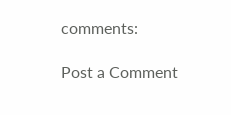comments:

Post a Comment